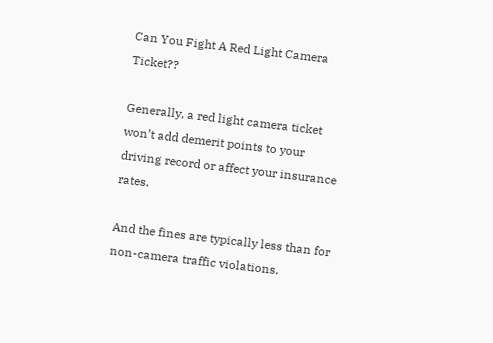Can You Fight A Red Light Camera Ticket??

Generally, a red light camera ticket won’t add demerit points to your driving record or affect your insurance rates.

And the fines are typically less than for non-camera traffic violations.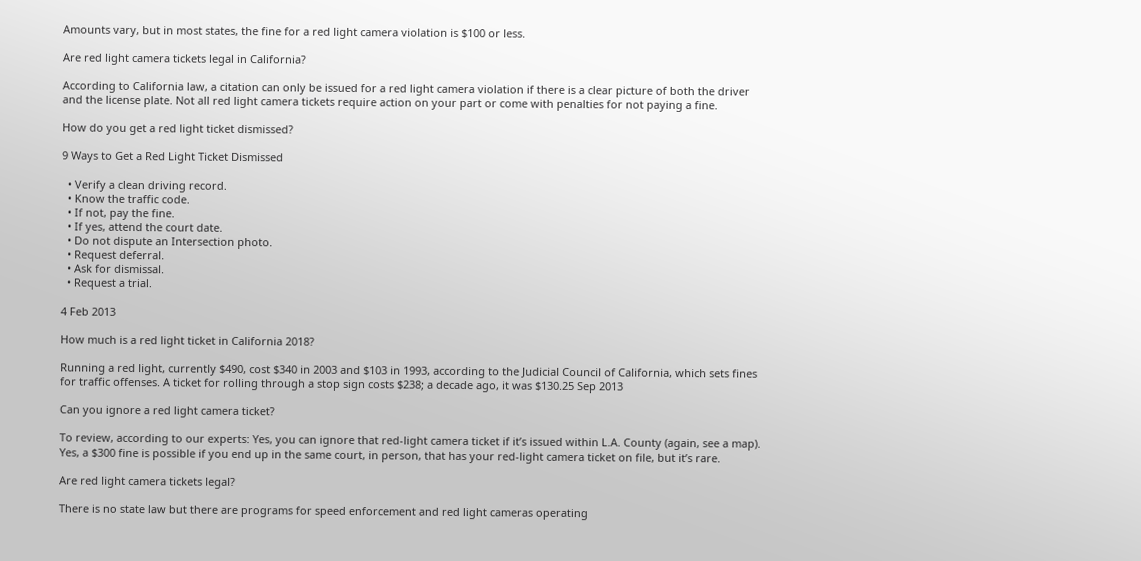Amounts vary, but in most states, the fine for a red light camera violation is $100 or less.

Are red light camera tickets legal in California?

According to California law, a citation can only be issued for a red light camera violation if there is a clear picture of both the driver and the license plate. Not all red light camera tickets require action on your part or come with penalties for not paying a fine.

How do you get a red light ticket dismissed?

9 Ways to Get a Red Light Ticket Dismissed

  • Verify a clean driving record.
  • Know the traffic code.
  • If not, pay the fine.
  • If yes, attend the court date.
  • Do not dispute an Intersection photo.
  • Request deferral.
  • Ask for dismissal.
  • Request a trial.

4 Feb 2013

How much is a red light ticket in California 2018?

Running a red light, currently $490, cost $340 in 2003 and $103 in 1993, according to the Judicial Council of California, which sets fines for traffic offenses. A ticket for rolling through a stop sign costs $238; a decade ago, it was $130.25 Sep 2013

Can you ignore a red light camera ticket?

To review, according to our experts: Yes, you can ignore that red-light camera ticket if it’s issued within L.A. County (again, see a map). Yes, a $300 fine is possible if you end up in the same court, in person, that has your red-light camera ticket on file, but it’s rare.

Are red light camera tickets legal?

There is no state law but there are programs for speed enforcement and red light cameras operating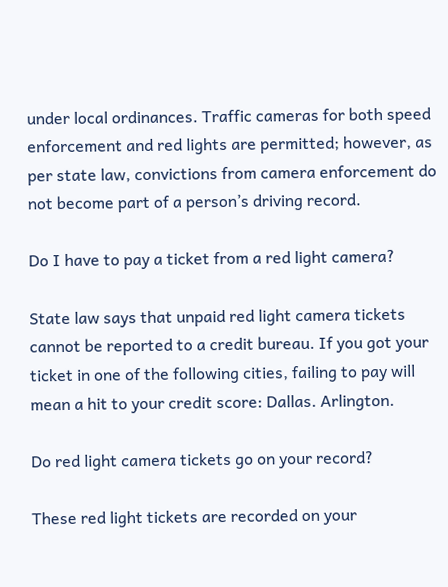under local ordinances. Traffic cameras for both speed enforcement and red lights are permitted; however, as per state law, convictions from camera enforcement do not become part of a person’s driving record.

Do I have to pay a ticket from a red light camera?

State law says that unpaid red light camera tickets cannot be reported to a credit bureau. If you got your ticket in one of the following cities, failing to pay will mean a hit to your credit score: Dallas. Arlington.

Do red light camera tickets go on your record?

These red light tickets are recorded on your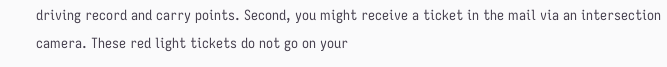driving record and carry points. Second, you might receive a ticket in the mail via an intersection camera. These red light tickets do not go on your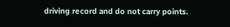driving record and do not carry points.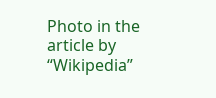Photo in the article by “Wikipedia”